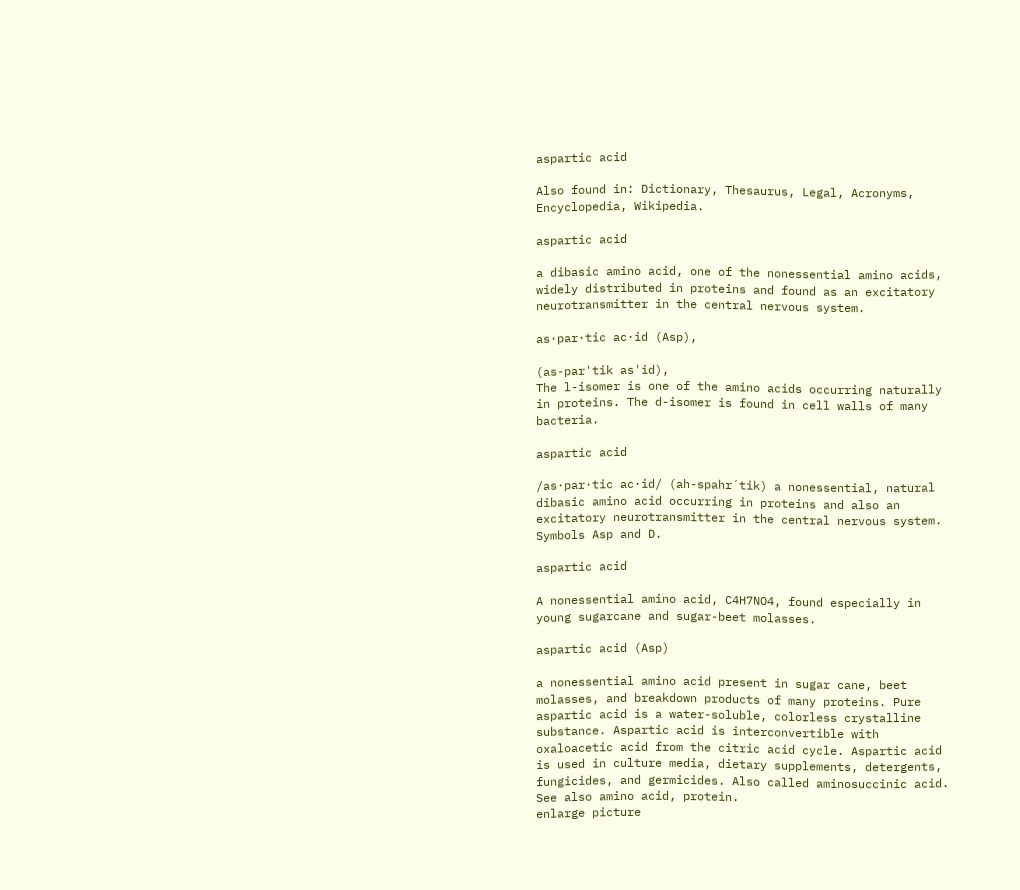aspartic acid

Also found in: Dictionary, Thesaurus, Legal, Acronyms, Encyclopedia, Wikipedia.

aspartic acid

a dibasic amino acid, one of the nonessential amino acids, widely distributed in proteins and found as an excitatory neurotransmitter in the central nervous system.

as·par·tic ac·id (Asp),

(as-par'tik as'id),
The l-isomer is one of the amino acids occurring naturally in proteins. The d-isomer is found in cell walls of many bacteria.

aspartic acid

/as·par·tic ac·id/ (ah-spahr´tik) a nonessential, natural dibasic amino acid occurring in proteins and also an excitatory neurotransmitter in the central nervous system. Symbols Asp and D.

aspartic acid

A nonessential amino acid, C4H7NO4, found especially in young sugarcane and sugar-beet molasses.

aspartic acid (Asp)

a nonessential amino acid present in sugar cane, beet molasses, and breakdown products of many proteins. Pure aspartic acid is a water-soluble, colorless crystalline substance. Aspartic acid is interconvertible with oxaloacetic acid from the citric acid cycle. Aspartic acid is used in culture media, dietary supplements, detergents, fungicides, and germicides. Also called aminosuccinic acid. See also amino acid, protein.
enlarge picture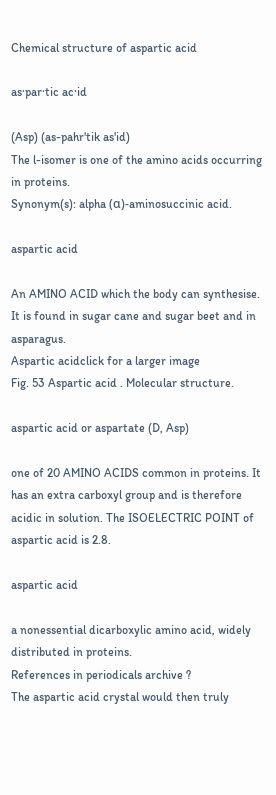Chemical structure of aspartic acid

as·par·tic ac·id

(Asp) (as-pahr'tik as'id)
The l-isomer is one of the amino acids occurring in proteins.
Synonym(s): alpha (α)-aminosuccinic acid.

aspartic acid

An AMINO ACID which the body can synthesise. It is found in sugar cane and sugar beet and in asparagus.
Aspartic acidclick for a larger image
Fig. 53 Aspartic acid . Molecular structure.

aspartic acid or aspartate (D, Asp)

one of 20 AMINO ACIDS common in proteins. It has an extra carboxyl group and is therefore acidic in solution. The ISOELECTRIC POINT of aspartic acid is 2.8.

aspartic acid

a nonessential dicarboxylic amino acid, widely distributed in proteins.
References in periodicals archive ?
The aspartic acid crystal would then truly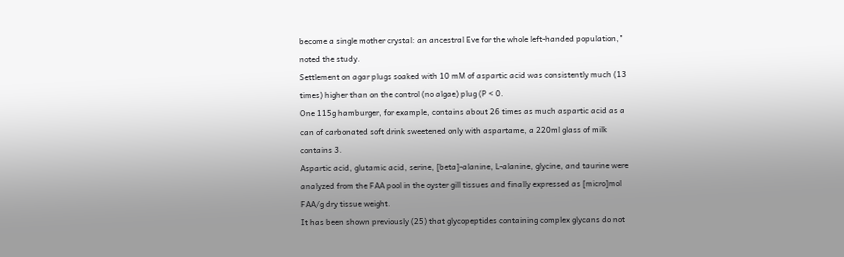become a single mother crystal: an ancestral Eve for the whole left-handed population," noted the study.
Settlement on agar plugs soaked with 10 mM of aspartic acid was consistently much (13 times) higher than on the control (no algae) plug (P < 0.
One 115g hamburger, for example, contains about 26 times as much aspartic acid as a can of carbonated soft drink sweetened only with aspartame, a 220ml glass of milk contains 3.
Aspartic acid, glutamic acid, serine, [beta]-alanine, L-alanine, glycine, and taurine were analyzed from the FAA pool in the oyster gill tissues and finally expressed as [micro]mol FAA/g dry tissue weight.
It has been shown previously (25) that glycopeptides containing complex glycans do not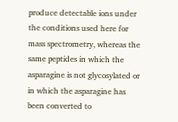produce detectable ions under the conditions used here for mass spectrometry, whereas the same peptides in which the asparagine is not glycosylated or in which the asparagine has been converted to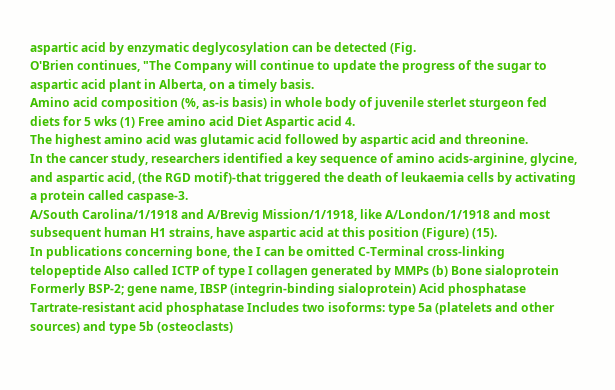aspartic acid by enzymatic deglycosylation can be detected (Fig.
O'Brien continues, "The Company will continue to update the progress of the sugar to aspartic acid plant in Alberta, on a timely basis.
Amino acid composition (%, as-is basis) in whole body of juvenile sterlet sturgeon fed diets for 5 wks (1) Free amino acid Diet Aspartic acid 4.
The highest amino acid was glutamic acid followed by aspartic acid and threonine.
In the cancer study, researchers identified a key sequence of amino acids-arginine, glycine, and aspartic acid, (the RGD motif)-that triggered the death of leukaemia cells by activating a protein called caspase-3.
A/South Carolina/1/1918 and A/Brevig Mission/1/1918, like A/London/1/1918 and most subsequent human H1 strains, have aspartic acid at this position (Figure) (15).
In publications concerning bone, the I can be omitted C-Terminal cross-linking telopeptide Also called ICTP of type I collagen generated by MMPs (b) Bone sialoprotein Formerly BSP-2; gene name, IBSP (integrin-binding sialoprotein) Acid phosphatase Tartrate-resistant acid phosphatase Includes two isoforms: type 5a (platelets and other sources) and type 5b (osteoclasts)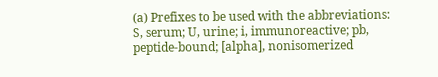(a) Prefixes to be used with the abbreviations: S, serum; U, urine; i, immunoreactive; pb, peptide-bound; [alpha], nonisomerized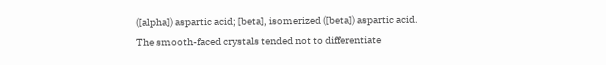([alpha]) aspartic acid; [beta], isomerized ([beta]) aspartic acid.
The smooth-faced crystals tended not to differentiate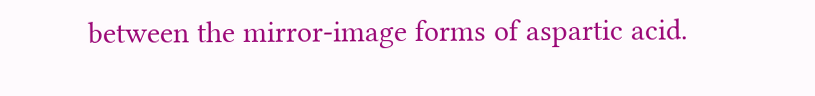between the mirror-image forms of aspartic acid.